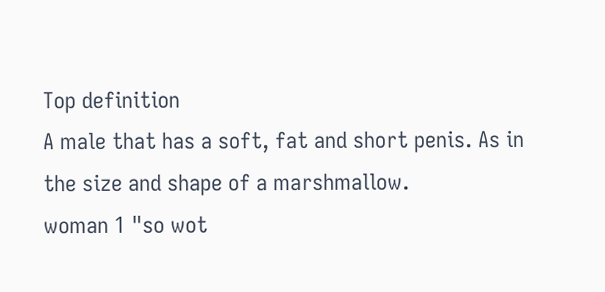Top definition
A male that has a soft, fat and short penis. As in the size and shape of a marshmallow.
woman 1 "so wot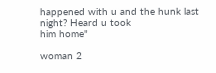happened with u and the hunk last night? Heard u took
him home"

woman 2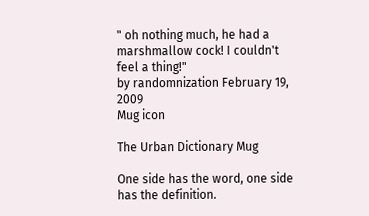" oh nothing much, he had a marshmallow cock! I couldn't feel a thing!"
by randomnization February 19, 2009
Mug icon

The Urban Dictionary Mug

One side has the word, one side has the definition.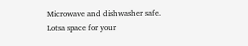Microwave and dishwasher safe. Lotsa space for your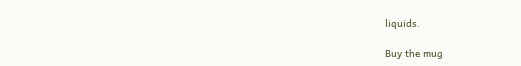liquids.

Buy the mug